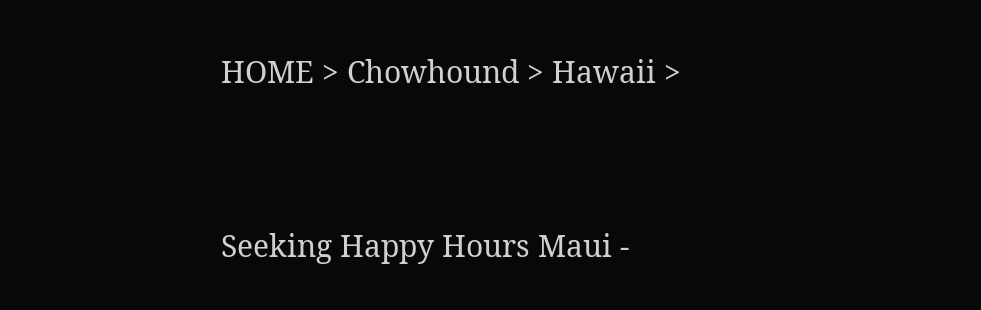HOME > Chowhound > Hawaii >


Seeking Happy Hours Maui -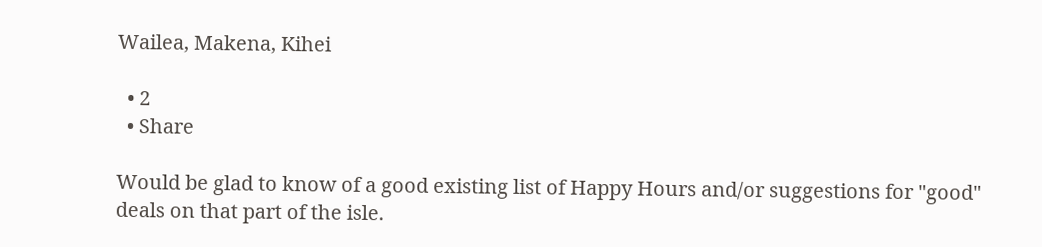Wailea, Makena, Kihei

  • 2
  • Share

Would be glad to know of a good existing list of Happy Hours and/or suggestions for "good" deals on that part of the isle.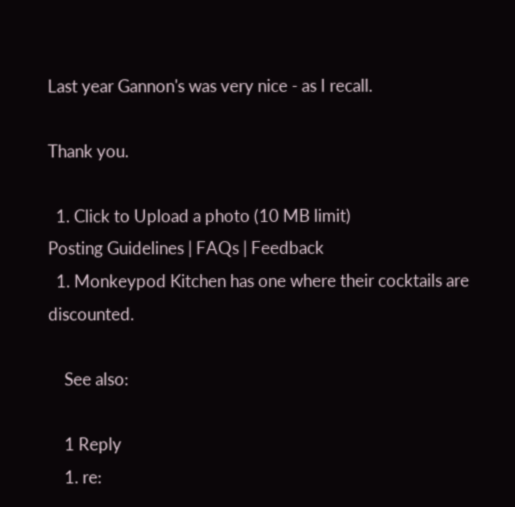Last year Gannon's was very nice - as I recall.

Thank you.

  1. Click to Upload a photo (10 MB limit)
Posting Guidelines | FAQs | Feedback
  1. Monkeypod Kitchen has one where their cocktails are discounted.

    See also:

    1 Reply
    1. re: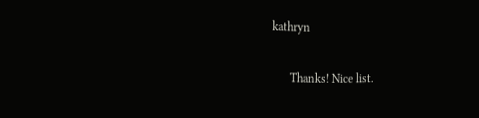kathryn

      Thanks! Nice list.